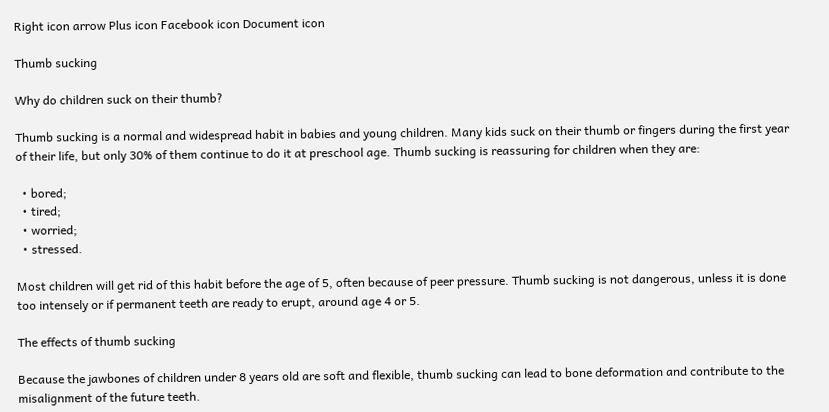Right icon arrow Plus icon Facebook icon Document icon

Thumb sucking

Why do children suck on their thumb?

Thumb sucking is a normal and widespread habit in babies and young children. Many kids suck on their thumb or fingers during the first year of their life, but only 30% of them continue to do it at preschool age. Thumb sucking is reassuring for children when they are:

  • bored;
  • tired;
  • worried;
  • stressed.

Most children will get rid of this habit before the age of 5, often because of peer pressure. Thumb sucking is not dangerous, unless it is done too intensely or if permanent teeth are ready to erupt, around age 4 or 5.

The effects of thumb sucking

Because the jawbones of children under 8 years old are soft and flexible, thumb sucking can lead to bone deformation and contribute to the misalignment of the future teeth.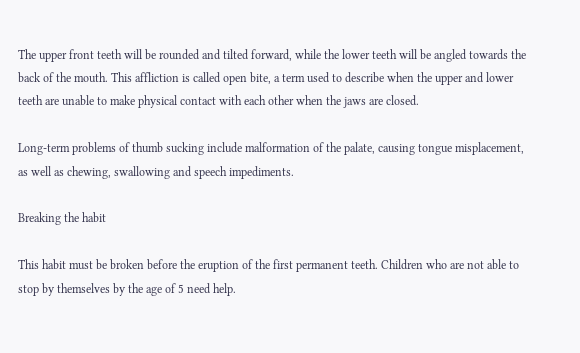The upper front teeth will be rounded and tilted forward, while the lower teeth will be angled towards the back of the mouth. This affliction is called open bite, a term used to describe when the upper and lower teeth are unable to make physical contact with each other when the jaws are closed.

Long-term problems of thumb sucking include malformation of the palate, causing tongue misplacement, as well as chewing, swallowing and speech impediments.

Breaking the habit

This habit must be broken before the eruption of the first permanent teeth. Children who are not able to stop by themselves by the age of 5 need help.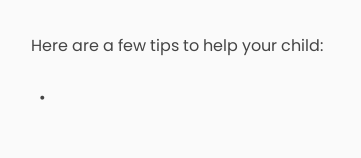Here are a few tips to help your child:

  •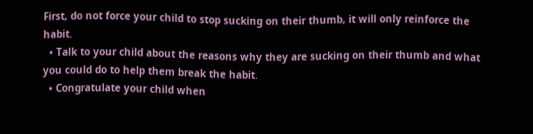First, do not force your child to stop sucking on their thumb, it will only reinforce the habit.
  • Talk to your child about the reasons why they are sucking on their thumb and what you could do to help them break the habit.
  • Congratulate your child when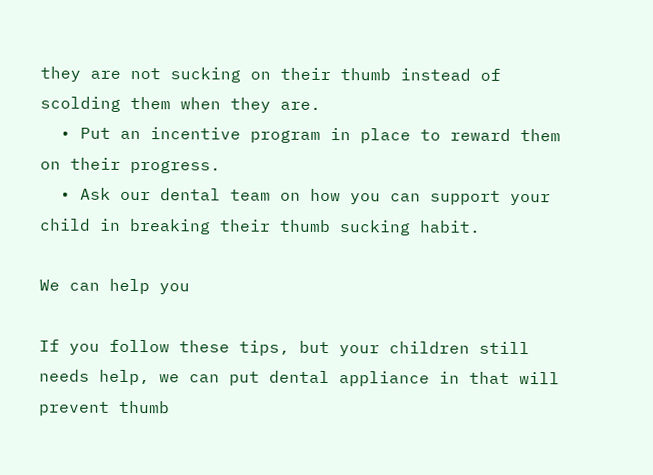they are not sucking on their thumb instead of scolding them when they are.
  • Put an incentive program in place to reward them on their progress.
  • Ask our dental team on how you can support your child in breaking their thumb sucking habit.

We can help you

If you follow these tips, but your children still needs help, we can put dental appliance in that will prevent thumb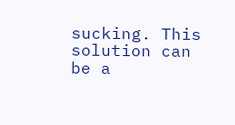sucking. This solution can be a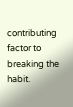contributing factor to breaking the habit.